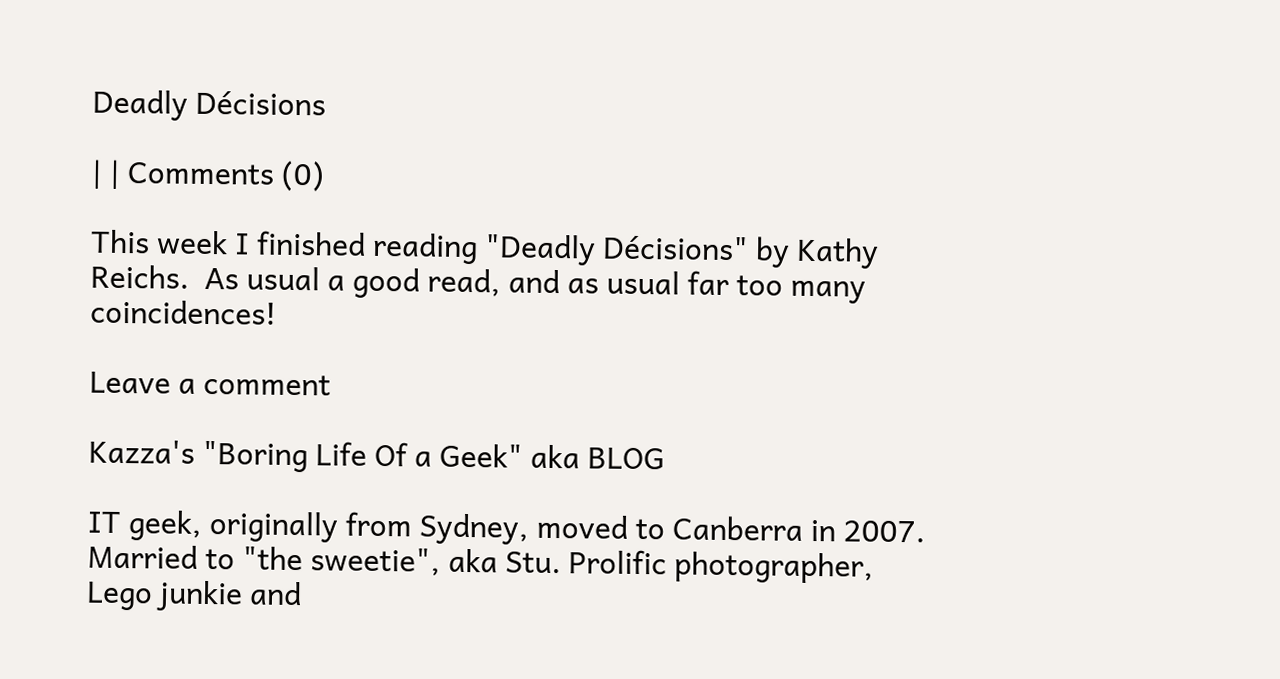Deadly Décisions

| | Comments (0)

This week I finished reading "Deadly Décisions" by Kathy Reichs.  As usual a good read, and as usual far too many coincidences!

Leave a comment

Kazza's "Boring Life Of a Geek" aka BLOG

IT geek, originally from Sydney, moved to Canberra in 2007. Married to "the sweetie", aka Stu. Prolific photographer, Lego junkie and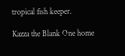tropical fish keeper.

Kazza the Blank One home